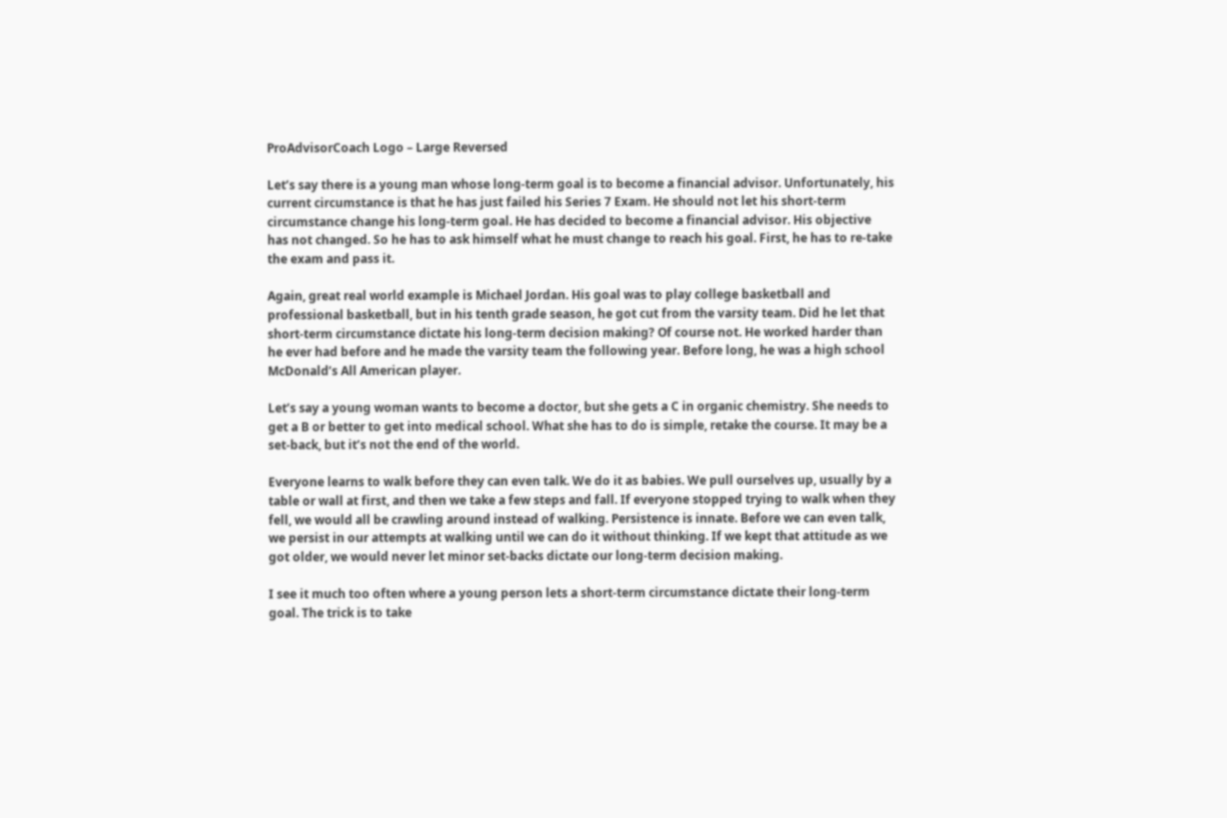ProAdvisorCoach Logo – Large Reversed

Let’s say there is a young man whose long-term goal is to become a financial advisor. Unfortunately, his current circumstance is that he has just failed his Series 7 Exam. He should not let his short-term circumstance change his long-term goal. He has decided to become a financial advisor. His objective has not changed. So he has to ask himself what he must change to reach his goal. First, he has to re-take the exam and pass it.

Again, great real world example is Michael Jordan. His goal was to play college basketball and professional basketball, but in his tenth grade season, he got cut from the varsity team. Did he let that short-term circumstance dictate his long-term decision making? Of course not. He worked harder than he ever had before and he made the varsity team the following year. Before long, he was a high school McDonald’s All American player.

Let’s say a young woman wants to become a doctor, but she gets a C in organic chemistry. She needs to get a B or better to get into medical school. What she has to do is simple, retake the course. It may be a set-back, but it’s not the end of the world.

Everyone learns to walk before they can even talk. We do it as babies. We pull ourselves up, usually by a table or wall at first, and then we take a few steps and fall. If everyone stopped trying to walk when they fell, we would all be crawling around instead of walking. Persistence is innate. Before we can even talk, we persist in our attempts at walking until we can do it without thinking. If we kept that attitude as we got older, we would never let minor set-backs dictate our long-term decision making.

I see it much too often where a young person lets a short-term circumstance dictate their long-term goal. The trick is to take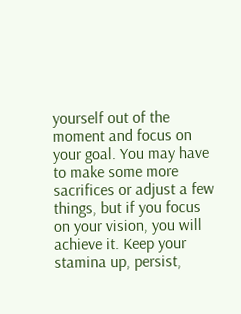yourself out of the moment and focus on your goal. You may have to make some more sacrifices or adjust a few things, but if you focus on your vision, you will achieve it. Keep your stamina up, persist,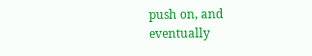push on, and eventually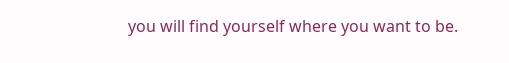you will find yourself where you want to be.